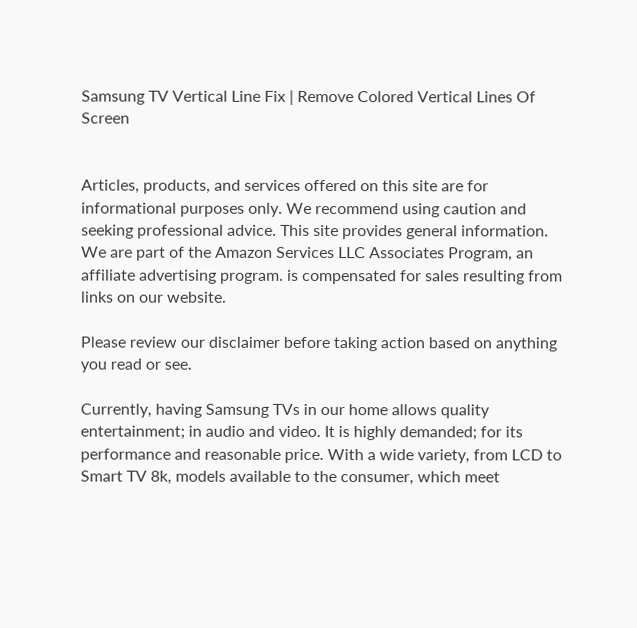Samsung TV Vertical Line Fix | Remove Colored Vertical Lines Of Screen


Articles, products, and services offered on this site are for informational purposes only. We recommend using caution and seeking professional advice. This site provides general information. We are part of the Amazon Services LLC Associates Program, an affiliate advertising program. is compensated for sales resulting from links on our website.

Please review our disclaimer before taking action based on anything you read or see.

Currently, having Samsung TVs in our home allows quality entertainment; in audio and video. It is highly demanded; for its performance and reasonable price. With a wide variety, from LCD to Smart TV 8k, models available to the consumer, which meet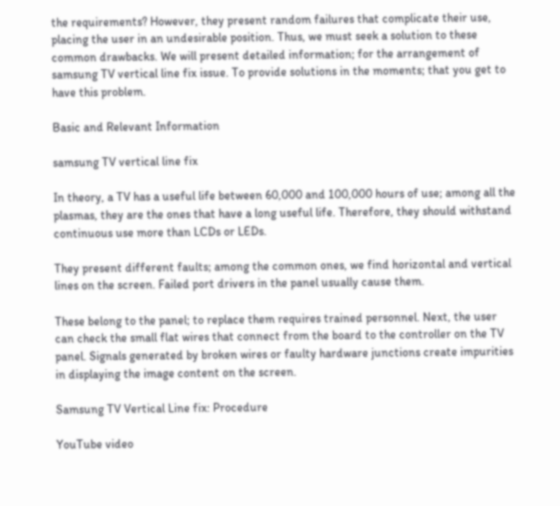the requirements? However, they present random failures that complicate their use, placing the user in an undesirable position. Thus, we must seek a solution to these common drawbacks. We will present detailed information; for the arrangement of samsung TV vertical line fix issue. To provide solutions in the moments; that you get to have this problem.

Basic and Relevant Information

samsung TV vertical line fix

In theory, a TV has a useful life between 60,000 and 100,000 hours of use; among all the plasmas, they are the ones that have a long useful life. Therefore, they should withstand continuous use more than LCDs or LEDs.

They present different faults; among the common ones, we find horizontal and vertical lines on the screen. Failed port drivers in the panel usually cause them.

These belong to the panel; to replace them requires trained personnel. Next, the user can check the small flat wires that connect from the board to the controller on the TV panel. Signals generated by broken wires or faulty hardware junctions create impurities in displaying the image content on the screen.

Samsung TV Vertical Line fix: Procedure

YouTube video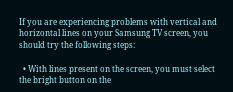If you are experiencing problems with vertical and horizontal lines on your Samsung TV screen, you should try the following steps:

  • With lines present on the screen, you must select the bright button on the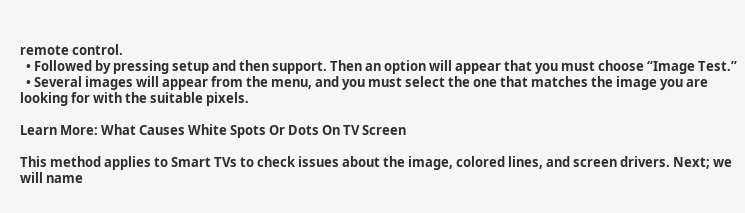remote control.
  • Followed by pressing setup and then support. Then an option will appear that you must choose “Image Test.”
  • Several images will appear from the menu, and you must select the one that matches the image you are looking for with the suitable pixels.

Learn More: What Causes White Spots Or Dots On TV Screen

This method applies to Smart TVs to check issues about the image, colored lines, and screen drivers. Next; we will name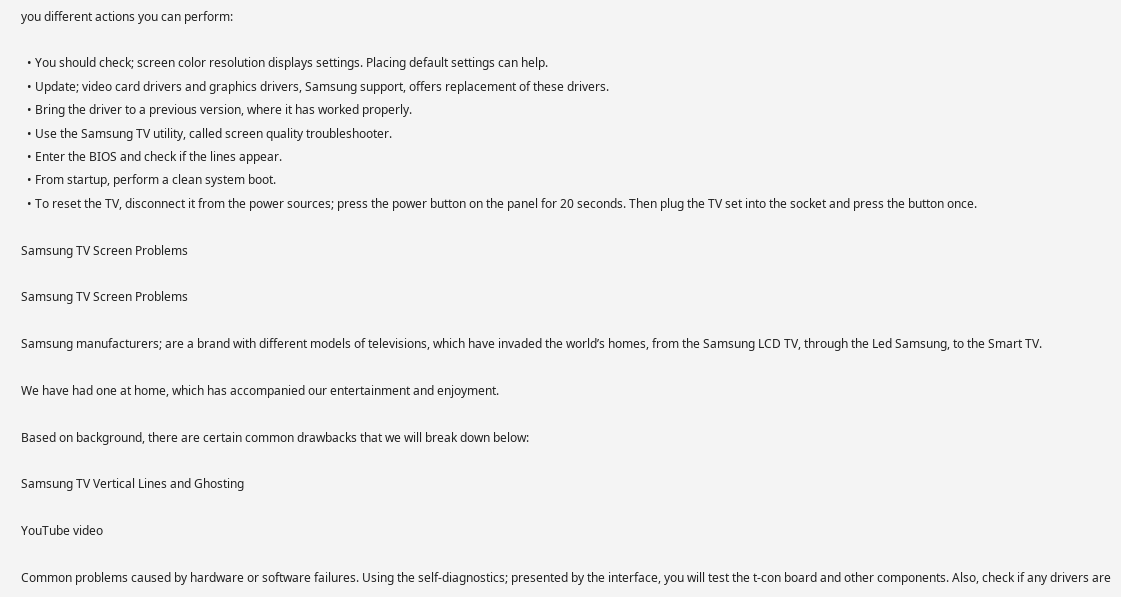you different actions you can perform:

  • You should check; screen color resolution displays settings. Placing default settings can help.
  • Update; video card drivers and graphics drivers, Samsung support, offers replacement of these drivers.
  • Bring the driver to a previous version, where it has worked properly.
  • Use the Samsung TV utility, called screen quality troubleshooter.
  • Enter the BIOS and check if the lines appear.
  • From startup, perform a clean system boot.
  • To reset the TV, disconnect it from the power sources; press the power button on the panel for 20 seconds. Then plug the TV set into the socket and press the button once.

Samsung TV Screen Problems

Samsung TV Screen Problems

Samsung manufacturers; are a brand with different models of televisions, which have invaded the world’s homes, from the Samsung LCD TV, through the Led Samsung, to the Smart TV.

We have had one at home, which has accompanied our entertainment and enjoyment.

Based on background, there are certain common drawbacks that we will break down below:

Samsung TV Vertical Lines and Ghosting

YouTube video

Common problems caused by hardware or software failures. Using the self-diagnostics; presented by the interface, you will test the t-con board and other components. Also, check if any drivers are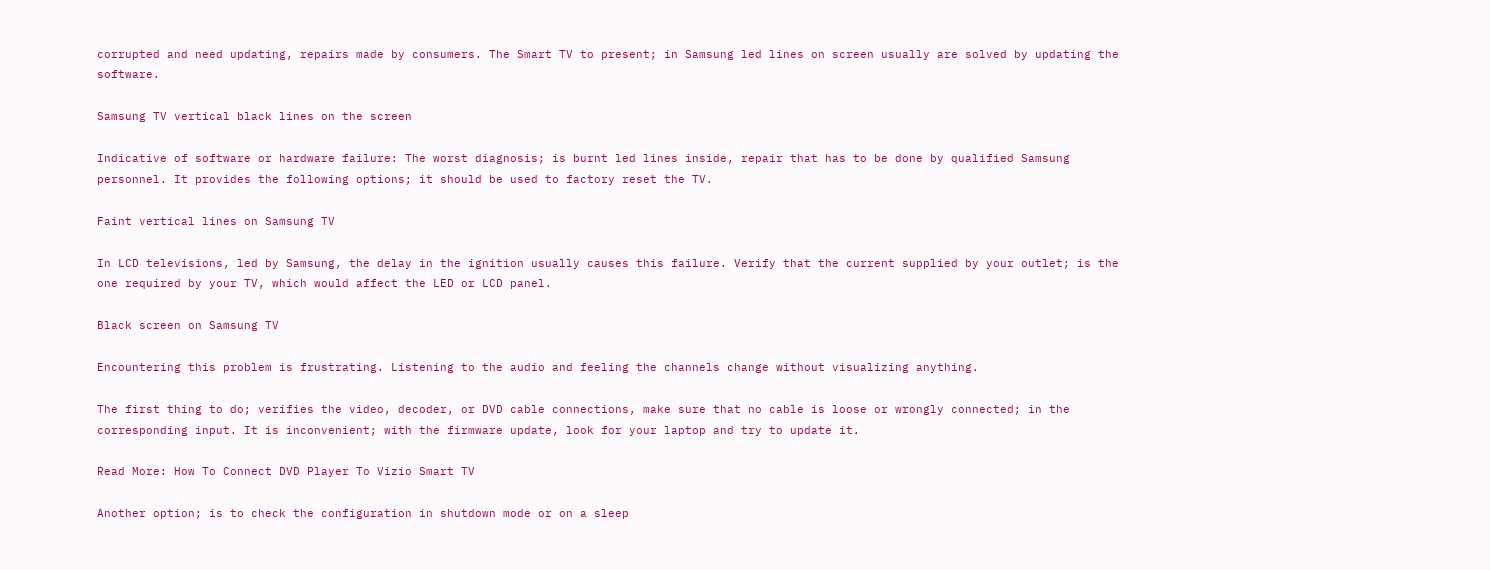corrupted and need updating, repairs made by consumers. The Smart TV to present; in Samsung led lines on screen usually are solved by updating the software.

Samsung TV vertical black lines on the screen

Indicative of software or hardware failure: The worst diagnosis; is burnt led lines inside, repair that has to be done by qualified Samsung personnel. It provides the following options; it should be used to factory reset the TV.

Faint vertical lines on Samsung TV

In LCD televisions, led by Samsung, the delay in the ignition usually causes this failure. Verify that the current supplied by your outlet; is the one required by your TV, which would affect the LED or LCD panel.

Black screen on Samsung TV

Encountering this problem is frustrating. Listening to the audio and feeling the channels change without visualizing anything.

The first thing to do; verifies the video, decoder, or DVD cable connections, make sure that no cable is loose or wrongly connected; in the corresponding input. It is inconvenient; with the firmware update, look for your laptop and try to update it.

Read More: How To Connect DVD Player To Vizio Smart TV

Another option; is to check the configuration in shutdown mode or on a sleep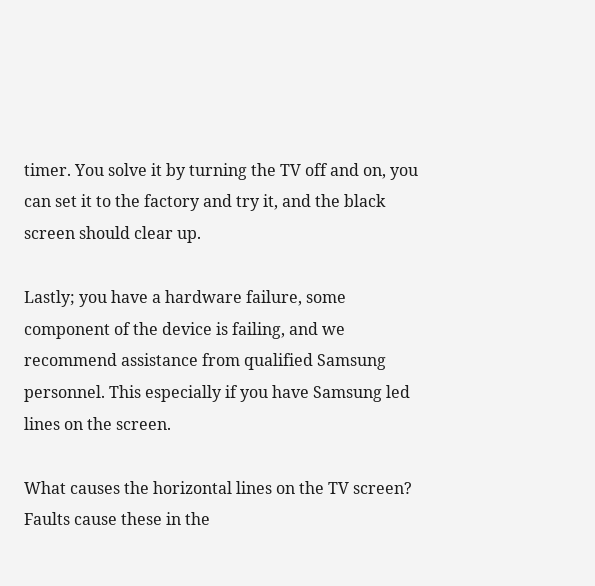timer. You solve it by turning the TV off and on, you can set it to the factory and try it, and the black screen should clear up.

Lastly; you have a hardware failure, some component of the device is failing, and we recommend assistance from qualified Samsung personnel. This especially if you have Samsung led lines on the screen.

What causes the horizontal lines on the TV screen? Faults cause these in the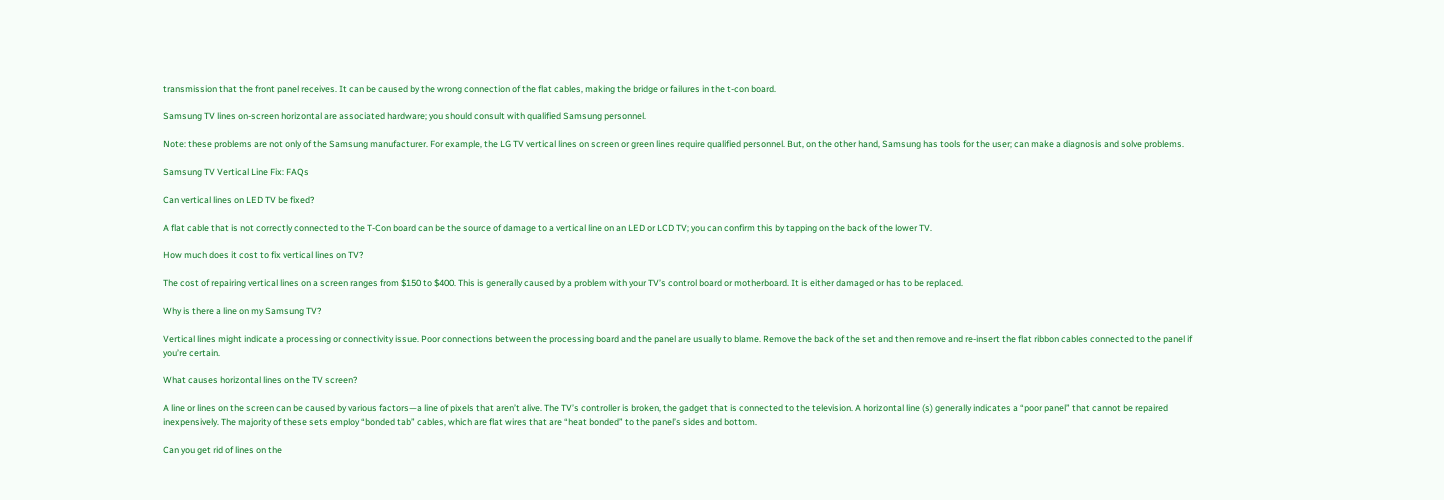transmission that the front panel receives. It can be caused by the wrong connection of the flat cables, making the bridge or failures in the t-con board.

Samsung TV lines on-screen horizontal are associated hardware; you should consult with qualified Samsung personnel.

Note: these problems are not only of the Samsung manufacturer. For example, the LG TV vertical lines on screen or green lines require qualified personnel. But, on the other hand, Samsung has tools for the user; can make a diagnosis and solve problems.

Samsung TV Vertical Line Fix: FAQs

Can vertical lines on LED TV be fixed?

A flat cable that is not correctly connected to the T-Con board can be the source of damage to a vertical line on an LED or LCD TV; you can confirm this by tapping on the back of the lower TV.

How much does it cost to fix vertical lines on TV?

The cost of repairing vertical lines on a screen ranges from $150 to $400. This is generally caused by a problem with your TV’s control board or motherboard. It is either damaged or has to be replaced.

Why is there a line on my Samsung TV?

Vertical lines might indicate a processing or connectivity issue. Poor connections between the processing board and the panel are usually to blame. Remove the back of the set and then remove and re-insert the flat ribbon cables connected to the panel if you’re certain.

What causes horizontal lines on the TV screen?

A line or lines on the screen can be caused by various factors—a line of pixels that aren’t alive. The TV’s controller is broken, the gadget that is connected to the television. A horizontal line (s) generally indicates a “poor panel” that cannot be repaired inexpensively. The majority of these sets employ “bonded tab” cables, which are flat wires that are “heat bonded” to the panel’s sides and bottom.

Can you get rid of lines on the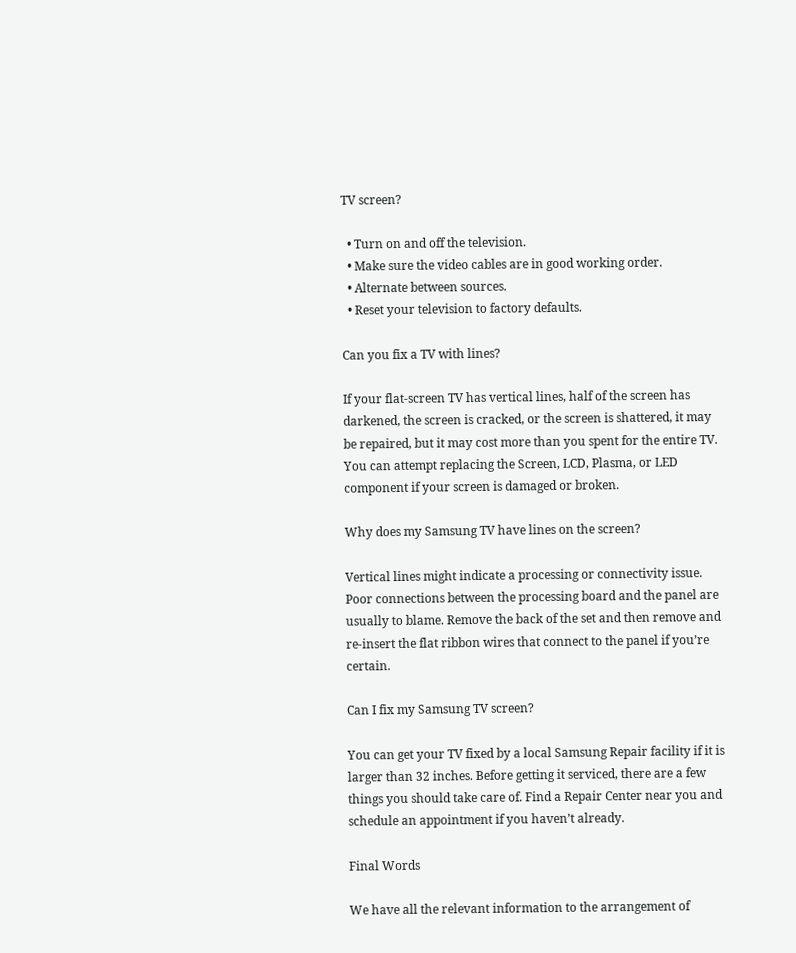TV screen?

  • Turn on and off the television.
  • Make sure the video cables are in good working order.
  • Alternate between sources.
  • Reset your television to factory defaults.

Can you fix a TV with lines?

If your flat-screen TV has vertical lines, half of the screen has darkened, the screen is cracked, or the screen is shattered, it may be repaired, but it may cost more than you spent for the entire TV. You can attempt replacing the Screen, LCD, Plasma, or LED component if your screen is damaged or broken.

Why does my Samsung TV have lines on the screen?

Vertical lines might indicate a processing or connectivity issue. Poor connections between the processing board and the panel are usually to blame. Remove the back of the set and then remove and re-insert the flat ribbon wires that connect to the panel if you’re certain.

Can I fix my Samsung TV screen?

You can get your TV fixed by a local Samsung Repair facility if it is larger than 32 inches. Before getting it serviced, there are a few things you should take care of. Find a Repair Center near you and schedule an appointment if you haven’t already.

Final Words

We have all the relevant information to the arrangement of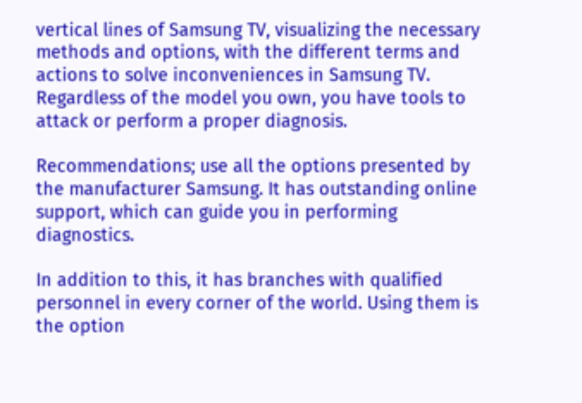vertical lines of Samsung TV, visualizing the necessary methods and options, with the different terms and actions to solve inconveniences in Samsung TV. Regardless of the model you own, you have tools to attack or perform a proper diagnosis.

Recommendations; use all the options presented by the manufacturer Samsung. It has outstanding online support, which can guide you in performing diagnostics.

In addition to this, it has branches with qualified personnel in every corner of the world. Using them is the option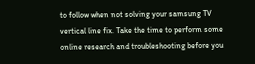to follow when not solving your samsung TV vertical line fix. Take the time to perform some online research and troubleshooting before you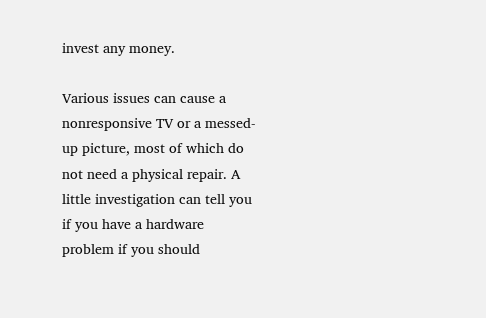invest any money.

Various issues can cause a nonresponsive TV or a messed-up picture, most of which do not need a physical repair. A little investigation can tell you if you have a hardware problem if you should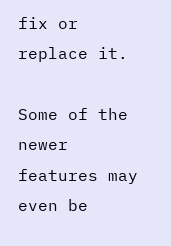fix or replace it.

Some of the newer features may even be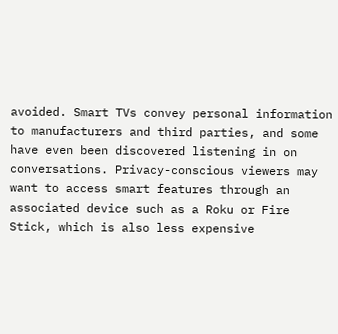avoided. Smart TVs convey personal information to manufacturers and third parties, and some have even been discovered listening in on conversations. Privacy-conscious viewers may want to access smart features through an associated device such as a Roku or Fire Stick, which is also less expensive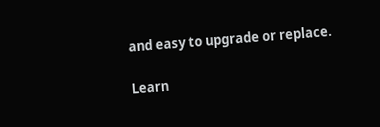and easy to upgrade or replace.

Learn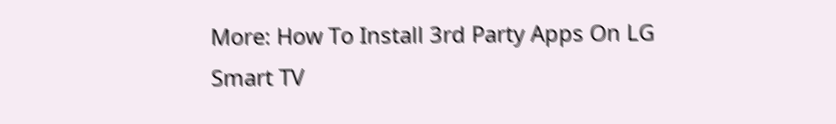More: How To Install 3rd Party Apps On LG Smart TV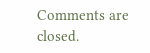Comments are closed.